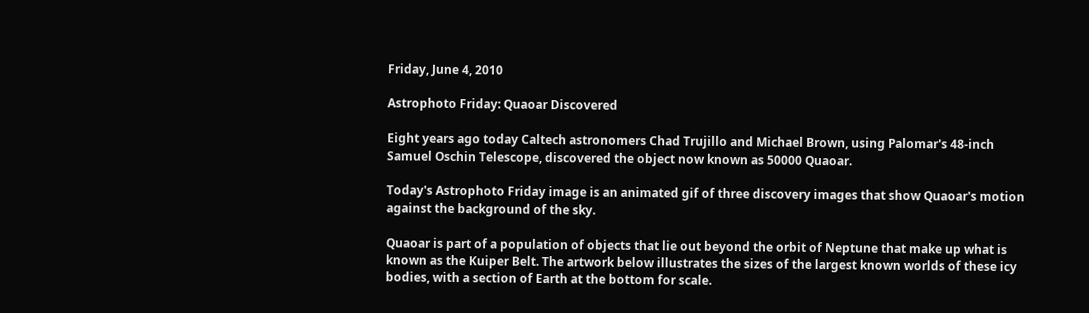Friday, June 4, 2010

Astrophoto Friday: Quaoar Discovered

Eight years ago today Caltech astronomers Chad Trujillo and Michael Brown, using Palomar's 48-inch Samuel Oschin Telescope, discovered the object now known as 50000 Quaoar.

Today's Astrophoto Friday image is an animated gif of three discovery images that show Quaoar's motion against the background of the sky.

Quaoar is part of a population of objects that lie out beyond the orbit of Neptune that make up what is known as the Kuiper Belt. The artwork below illustrates the sizes of the largest known worlds of these icy bodies, with a section of Earth at the bottom for scale.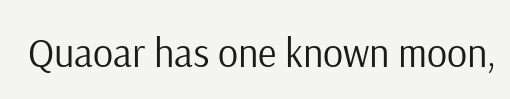Quaoar has one known moon,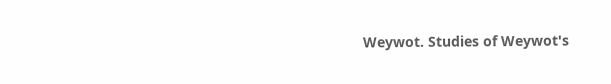Weywot. Studies of Weywot's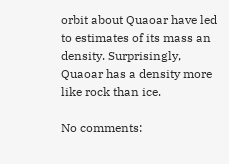orbit about Quaoar have led to estimates of its mass an density. Surprisingly, Quaoar has a density more like rock than ice.

No comments: